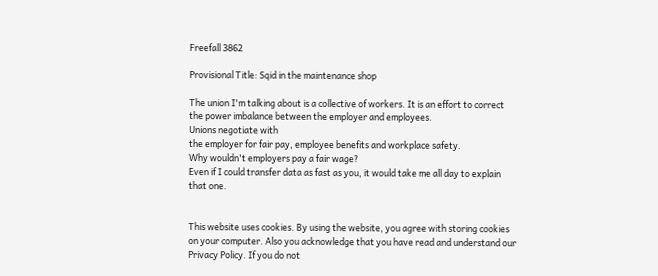Freefall 3862

Provisional Title: Sqid in the maintenance shop

The union I'm talking about is a collective of workers. It is an effort to correct the power imbalance between the employer and employees.
Unions negotiate with
the employer for fair pay, employee benefits and workplace safety.
Why wouldn't employers pay a fair wage?
Even if I could transfer data as fast as you, it would take me all day to explain that one.


This website uses cookies. By using the website, you agree with storing cookies on your computer. Also you acknowledge that you have read and understand our Privacy Policy. If you do not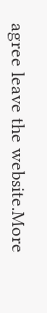agree leave the website.More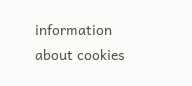information about cookies